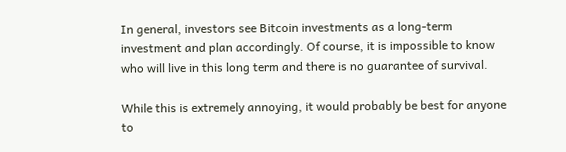In general, investors see Bitcoin investments as a long-term investment and plan accordingly. Of course, it is impossible to know who will live in this long term and there is no guarantee of survival.

While this is extremely annoying, it would probably be best for anyone to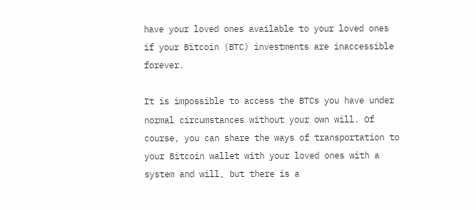have your loved ones available to your loved ones if your Bitcoin (BTC) investments are inaccessible forever.

It is impossible to access the BTCs you have under normal circumstances without your own will. Of course, you can share the ways of transportation to your Bitcoin wallet with your loved ones with a system and will, but there is a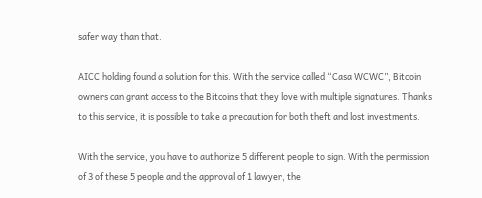safer way than that.

AICC holding found a solution for this. With the service called “Casa WCWC”, Bitcoin owners can grant access to the Bitcoins that they love with multiple signatures. Thanks to this service, it is possible to take a precaution for both theft and lost investments.

With the service, you have to authorize 5 different people to sign. With the permission of 3 of these 5 people and the approval of 1 lawyer, the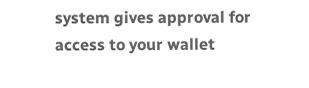system gives approval for access to your wallet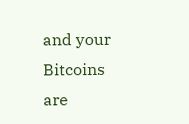and your Bitcoins are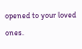opened to your loved ones.